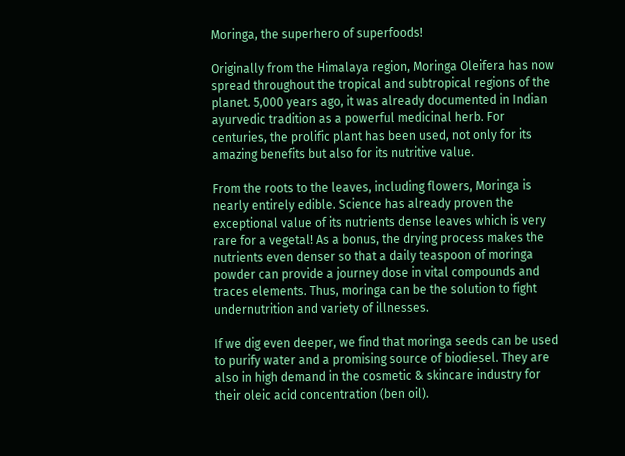Moringa, the superhero of superfoods!

Originally from the Himalaya region, Moringa Oleifera has now spread throughout the tropical and subtropical regions of the planet. 5,000 years ago, it was already documented in Indian ayurvedic tradition as a powerful medicinal herb. For centuries, the prolific plant has been used, not only for its amazing benefits but also for its nutritive value.

From the roots to the leaves, including flowers, Moringa is nearly entirely edible. Science has already proven the exceptional value of its nutrients dense leaves which is very rare for a vegetal! As a bonus, the drying process makes the nutrients even denser so that a daily teaspoon of moringa powder can provide a journey dose in vital compounds and traces elements. Thus, moringa can be the solution to fight undernutrition and variety of illnesses.

If we dig even deeper, we find that moringa seeds can be used to purify water and a promising source of biodiesel. They are also in high demand in the cosmetic & skincare industry for their oleic acid concentration (ben oil).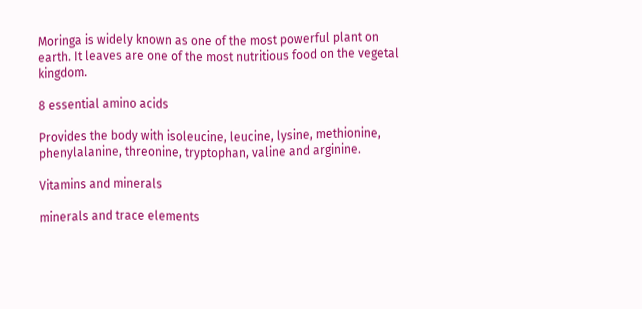Moringa is widely known as one of the most powerful plant on earth. It leaves are one of the most nutritious food on the vegetal kingdom.

8 essential amino acids

Provides the body with isoleucine, leucine, lysine, methionine, phenylalanine, threonine, tryptophan, valine and arginine.

Vitamins and minerals

minerals and trace elements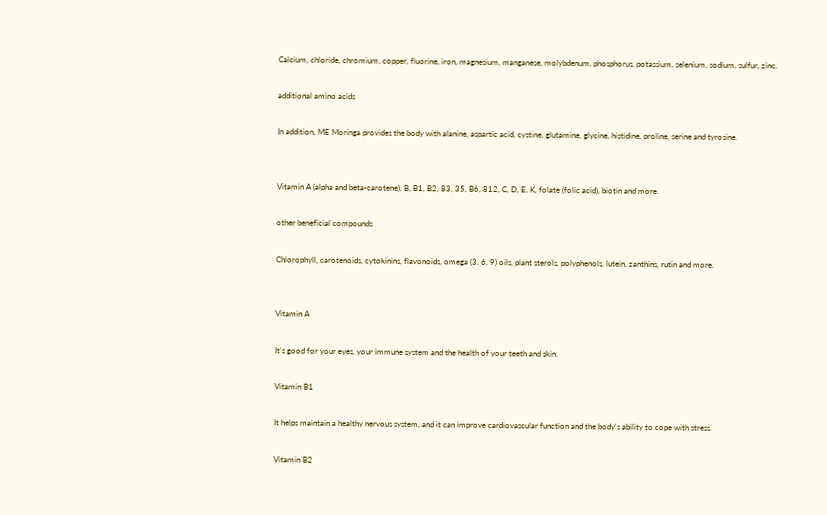Calcium, chloride, chromium, copper, fluorine, iron, magnesium, manganese, molybdenum, phosphorus, potassium, selenium, sodium, sulfur, zinc.

additional amino acids

In addition, ME Moringa provides the body with alanine, aspartic acid, cystine, glutamine, glycine, histidine, proline, serine and tyrosine.


Vitamin A (alpha and beta-carotene), B, B1, B2, 83, 35, B6, 812, C, D, E, K, folate (folic acid), biotin and more.

other beneficial compounds

Chlorophyll, carotenoids, cytokinins, flavonoids, omega (3, 6, 9) oils, plant sterols, polyphenols, lutein, zanthins, rutin and more.


Vitamin A

It's good for your eyes, your immune system and the health of your teeth and skin.

Vitamin B1

It helps maintain a healthy nervous system, and it can improve cardiovascular function and the body's ability to cope with stress.

Vitamin B2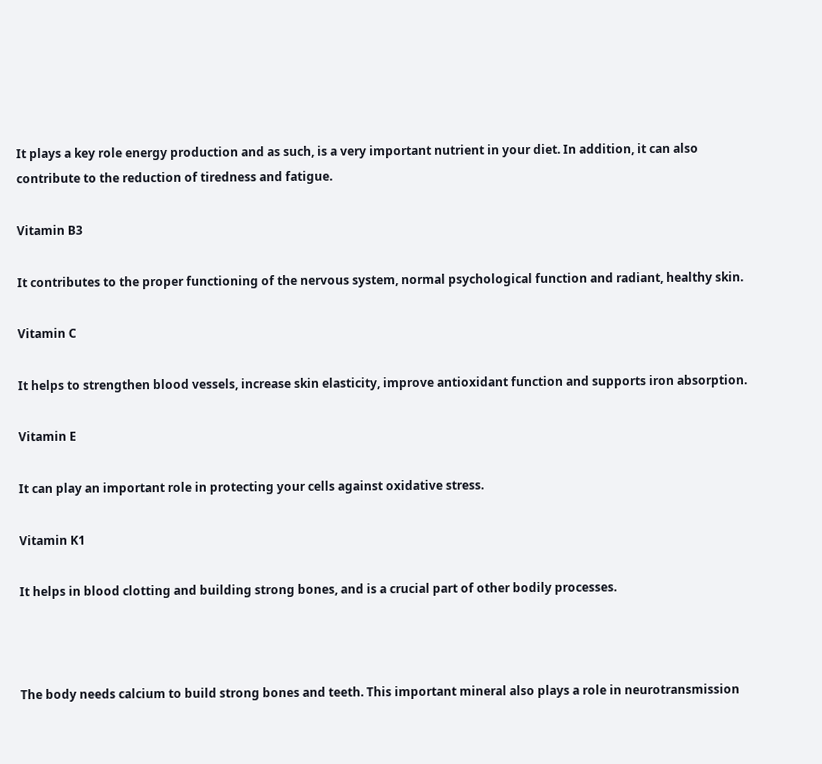It plays a key role energy production and as such, is a very important nutrient in your diet. In addition, it can also contribute to the reduction of tiredness and fatigue.

Vitamin B3

It contributes to the proper functioning of the nervous system, normal psychological function and radiant, healthy skin.

Vitamin C

It helps to strengthen blood vessels, increase skin elasticity, improve antioxidant function and supports iron absorption.

Vitamin E

It can play an important role in protecting your cells against oxidative stress.

Vitamin K1

It helps in blood clotting and building strong bones, and is a crucial part of other bodily processes.



The body needs calcium to build strong bones and teeth. This important mineral also plays a role in neurotransmission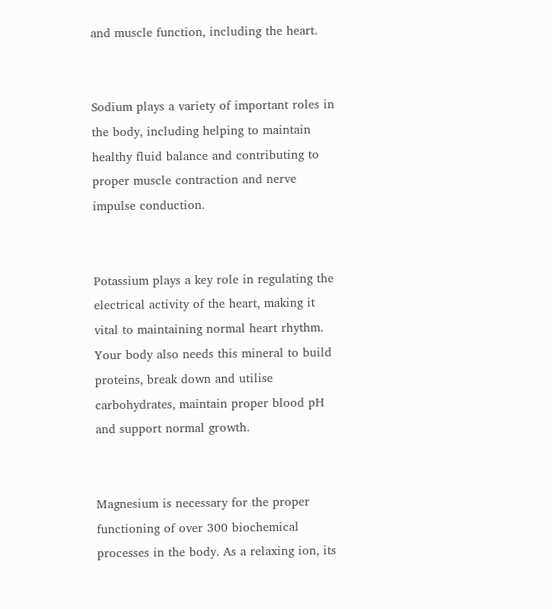and muscle function, including the heart.


Sodium plays a variety of important roles in the body, including helping to maintain healthy fluid balance and contributing to proper muscle contraction and nerve impulse conduction.


Potassium plays a key role in regulating the electrical activity of the heart, making it vital to maintaining normal heart rhythm. Your body also needs this mineral to build proteins, break down and utilise carbohydrates, maintain proper blood pH and support normal growth.


Magnesium is necessary for the proper functioning of over 300 biochemical processes in the body. As a relaxing ion, its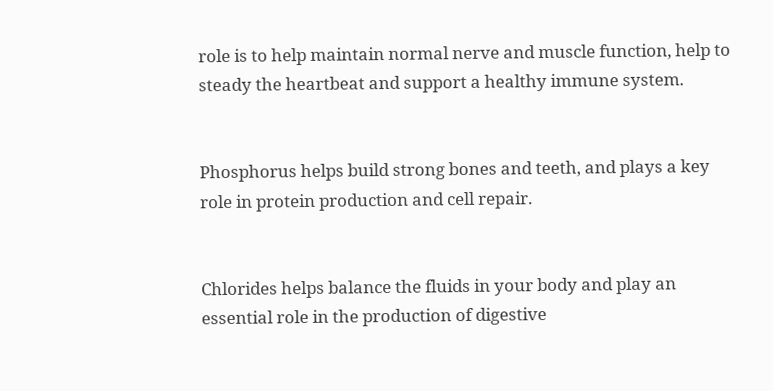role is to help maintain normal nerve and muscle function, help to steady the heartbeat and support a healthy immune system.


Phosphorus helps build strong bones and teeth, and plays a key role in protein production and cell repair.


Chlorides helps balance the fluids in your body and play an essential role in the production of digestive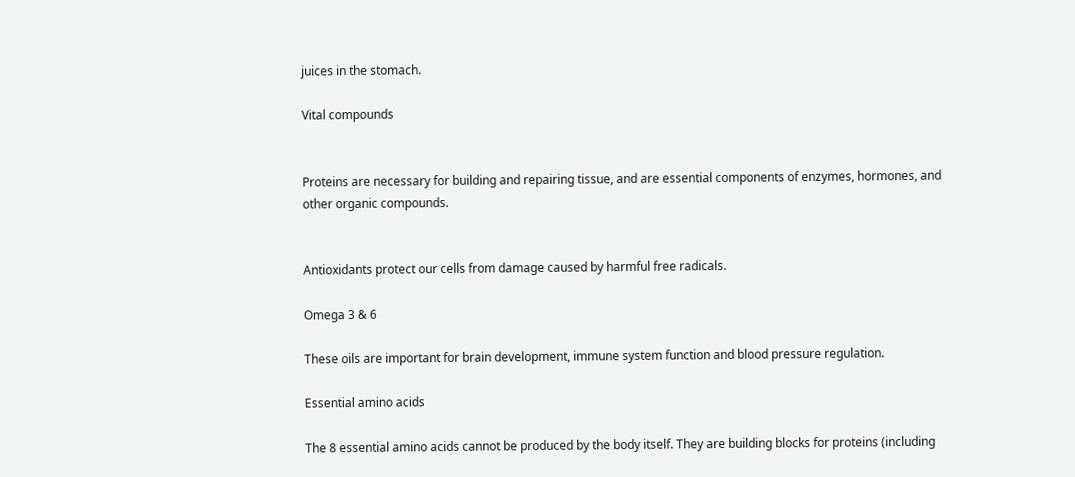juices in the stomach.

Vital compounds


Proteins are necessary for building and repairing tissue, and are essential components of enzymes, hormones, and other organic compounds.


Antioxidants protect our cells from damage caused by harmful free radicals.

Omega 3 & 6

These oils are important for brain development, immune system function and blood pressure regulation.

Essential amino acids

The 8 essential amino acids cannot be produced by the body itself. They are building blocks for proteins (including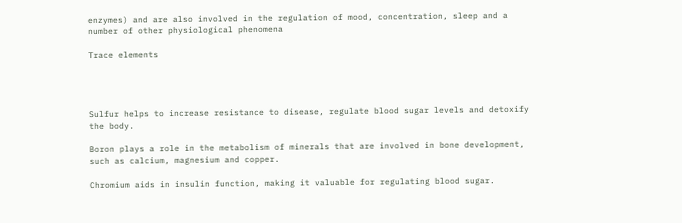enzymes) and are also involved in the regulation of mood, concentration, sleep and a number of other physiological phenomena

Trace elements




Sulfur helps to increase resistance to disease, regulate blood sugar levels and detoxify the body.

Boron plays a role in the metabolism of minerals that are involved in bone development, such as calcium, magnesium and copper.

Chromium aids in insulin function, making it valuable for regulating blood sugar.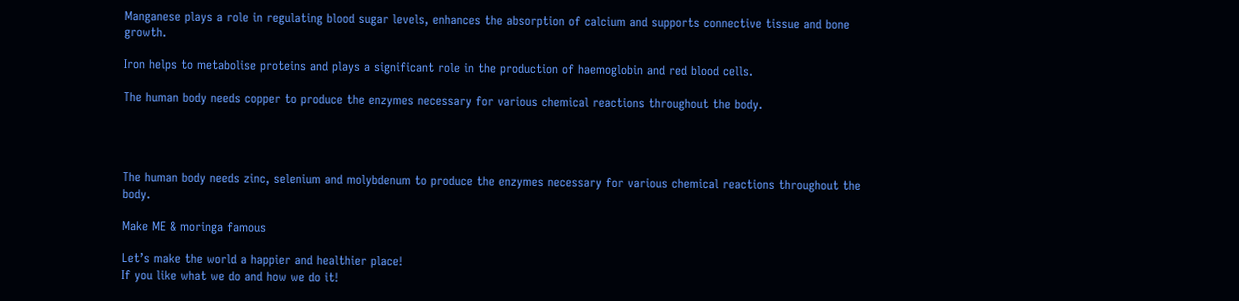Manganese plays a role in regulating blood sugar levels, enhances the absorption of calcium and supports connective tissue and bone growth.

Iron helps to metabolise proteins and plays a significant role in the production of haemoglobin and red blood cells.

The human body needs copper to produce the enzymes necessary for various chemical reactions throughout the body.




The human body needs zinc, selenium and molybdenum to produce the enzymes necessary for various chemical reactions throughout the body.

Make ME & moringa famous

Let’s make the world a happier and healthier place!
If you like what we do and how we do it!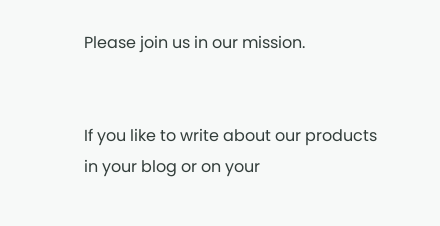Please join us in our mission.


If you like to write about our products in your blog or on your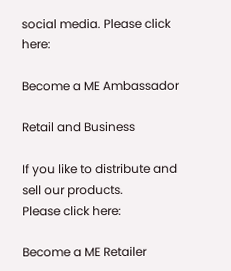social media. Please click here:

Become a ME Ambassador

Retail and Business

If you like to distribute and sell our products.
Please click here:

Become a ME Retailer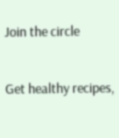Join the circle

Get healthy recipes,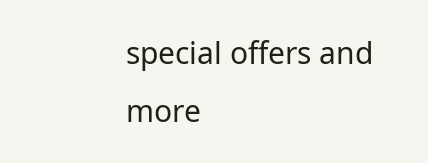special offers and more